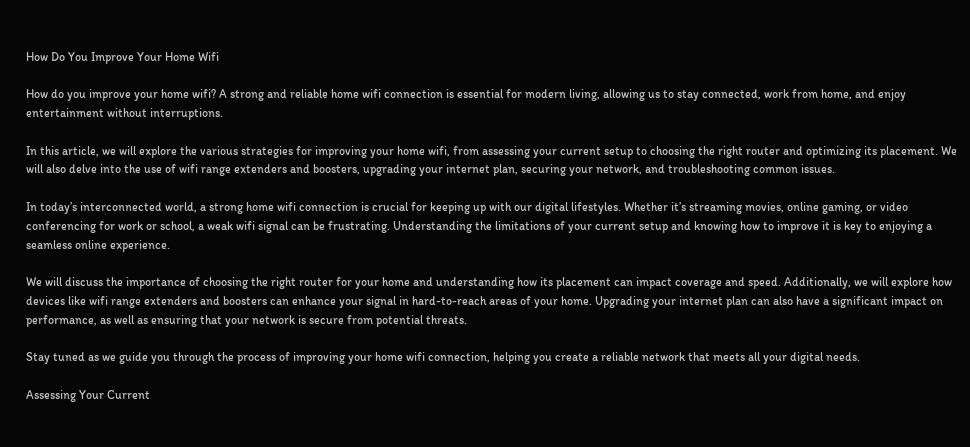How Do You Improve Your Home Wifi

How do you improve your home wifi? A strong and reliable home wifi connection is essential for modern living, allowing us to stay connected, work from home, and enjoy entertainment without interruptions.

In this article, we will explore the various strategies for improving your home wifi, from assessing your current setup to choosing the right router and optimizing its placement. We will also delve into the use of wifi range extenders and boosters, upgrading your internet plan, securing your network, and troubleshooting common issues.

In today’s interconnected world, a strong home wifi connection is crucial for keeping up with our digital lifestyles. Whether it’s streaming movies, online gaming, or video conferencing for work or school, a weak wifi signal can be frustrating. Understanding the limitations of your current setup and knowing how to improve it is key to enjoying a seamless online experience.

We will discuss the importance of choosing the right router for your home and understanding how its placement can impact coverage and speed. Additionally, we will explore how devices like wifi range extenders and boosters can enhance your signal in hard-to-reach areas of your home. Upgrading your internet plan can also have a significant impact on performance, as well as ensuring that your network is secure from potential threats.

Stay tuned as we guide you through the process of improving your home wifi connection, helping you create a reliable network that meets all your digital needs.

Assessing Your Current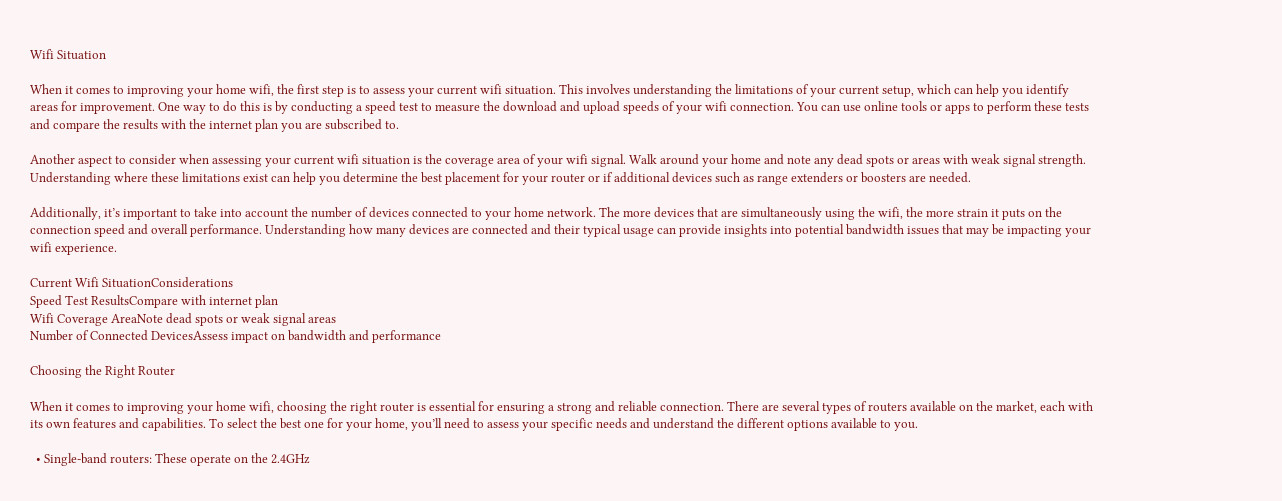Wifi Situation

When it comes to improving your home wifi, the first step is to assess your current wifi situation. This involves understanding the limitations of your current setup, which can help you identify areas for improvement. One way to do this is by conducting a speed test to measure the download and upload speeds of your wifi connection. You can use online tools or apps to perform these tests and compare the results with the internet plan you are subscribed to.

Another aspect to consider when assessing your current wifi situation is the coverage area of your wifi signal. Walk around your home and note any dead spots or areas with weak signal strength. Understanding where these limitations exist can help you determine the best placement for your router or if additional devices such as range extenders or boosters are needed.

Additionally, it’s important to take into account the number of devices connected to your home network. The more devices that are simultaneously using the wifi, the more strain it puts on the connection speed and overall performance. Understanding how many devices are connected and their typical usage can provide insights into potential bandwidth issues that may be impacting your wifi experience.

Current Wifi SituationConsiderations
Speed Test ResultsCompare with internet plan
Wifi Coverage AreaNote dead spots or weak signal areas
Number of Connected DevicesAssess impact on bandwidth and performance

Choosing the Right Router

When it comes to improving your home wifi, choosing the right router is essential for ensuring a strong and reliable connection. There are several types of routers available on the market, each with its own features and capabilities. To select the best one for your home, you’ll need to assess your specific needs and understand the different options available to you.

  • Single-band routers: These operate on the 2.4GHz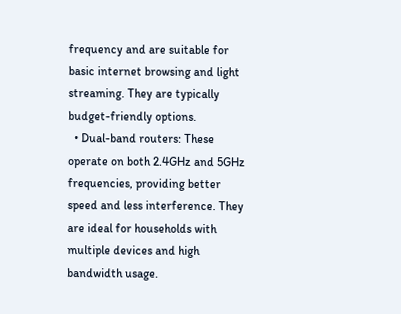frequency and are suitable for basic internet browsing and light streaming. They are typically budget-friendly options.
  • Dual-band routers: These operate on both 2.4GHz and 5GHz frequencies, providing better speed and less interference. They are ideal for households with multiple devices and high bandwidth usage.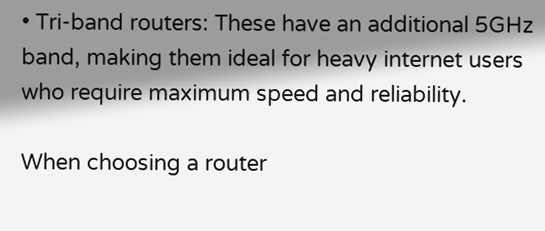• Tri-band routers: These have an additional 5GHz band, making them ideal for heavy internet users who require maximum speed and reliability.

When choosing a router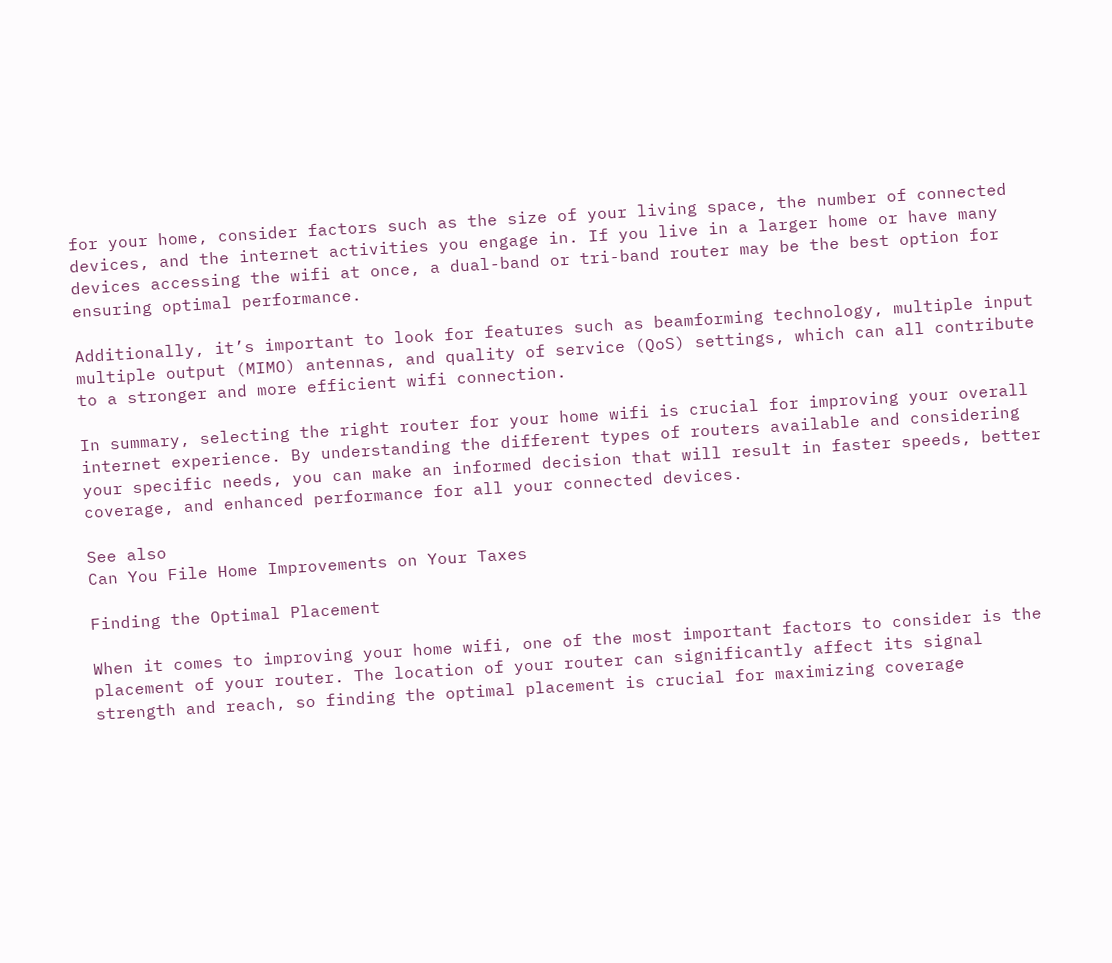for your home, consider factors such as the size of your living space, the number of connected devices, and the internet activities you engage in. If you live in a larger home or have many devices accessing the wifi at once, a dual-band or tri-band router may be the best option for ensuring optimal performance.

Additionally, it’s important to look for features such as beamforming technology, multiple input multiple output (MIMO) antennas, and quality of service (QoS) settings, which can all contribute to a stronger and more efficient wifi connection.

In summary, selecting the right router for your home wifi is crucial for improving your overall internet experience. By understanding the different types of routers available and considering your specific needs, you can make an informed decision that will result in faster speeds, better coverage, and enhanced performance for all your connected devices.

See also
Can You File Home Improvements on Your Taxes

Finding the Optimal Placement

When it comes to improving your home wifi, one of the most important factors to consider is the placement of your router. The location of your router can significantly affect its signal strength and reach, so finding the optimal placement is crucial for maximizing coverage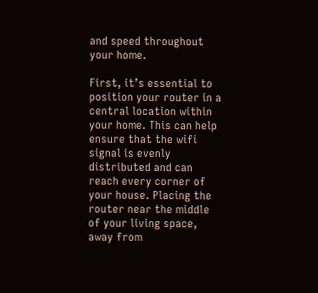and speed throughout your home.

First, it’s essential to position your router in a central location within your home. This can help ensure that the wifi signal is evenly distributed and can reach every corner of your house. Placing the router near the middle of your living space, away from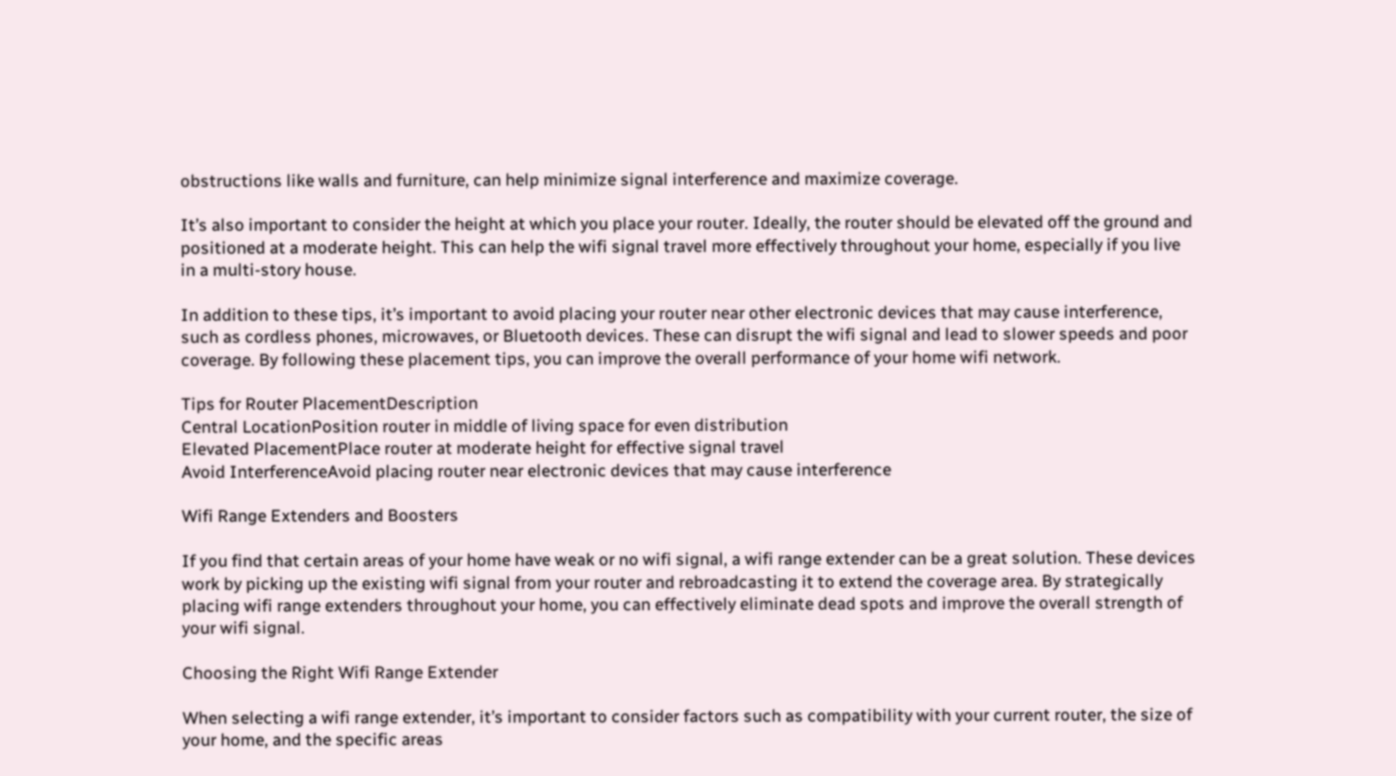obstructions like walls and furniture, can help minimize signal interference and maximize coverage.

It’s also important to consider the height at which you place your router. Ideally, the router should be elevated off the ground and positioned at a moderate height. This can help the wifi signal travel more effectively throughout your home, especially if you live in a multi-story house.

In addition to these tips, it’s important to avoid placing your router near other electronic devices that may cause interference, such as cordless phones, microwaves, or Bluetooth devices. These can disrupt the wifi signal and lead to slower speeds and poor coverage. By following these placement tips, you can improve the overall performance of your home wifi network.

Tips for Router PlacementDescription
Central LocationPosition router in middle of living space for even distribution
Elevated PlacementPlace router at moderate height for effective signal travel
Avoid InterferenceAvoid placing router near electronic devices that may cause interference

Wifi Range Extenders and Boosters

If you find that certain areas of your home have weak or no wifi signal, a wifi range extender can be a great solution. These devices work by picking up the existing wifi signal from your router and rebroadcasting it to extend the coverage area. By strategically placing wifi range extenders throughout your home, you can effectively eliminate dead spots and improve the overall strength of your wifi signal.

Choosing the Right Wifi Range Extender

When selecting a wifi range extender, it’s important to consider factors such as compatibility with your current router, the size of your home, and the specific areas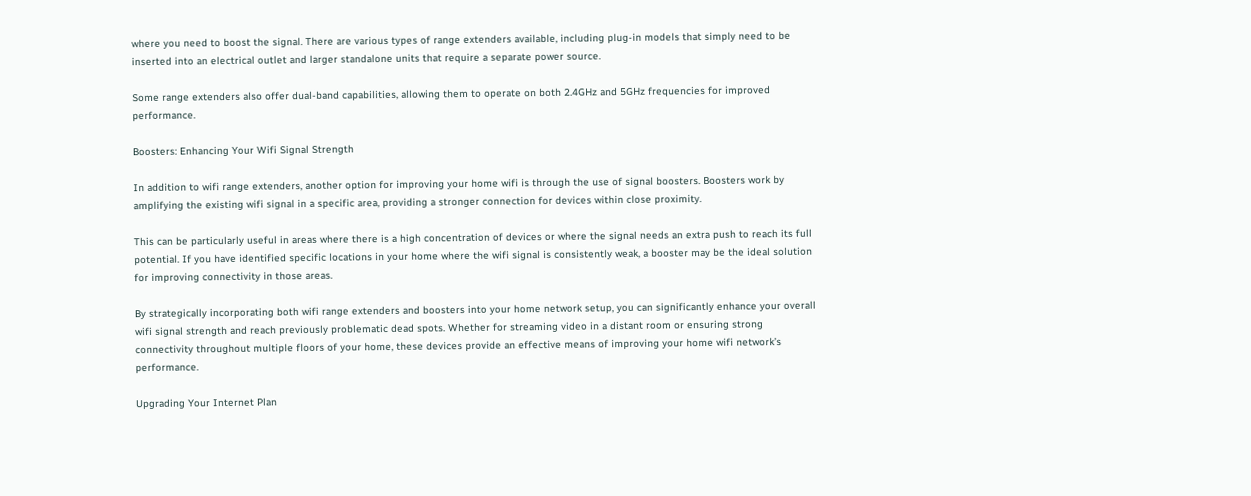where you need to boost the signal. There are various types of range extenders available, including plug-in models that simply need to be inserted into an electrical outlet and larger standalone units that require a separate power source.

Some range extenders also offer dual-band capabilities, allowing them to operate on both 2.4GHz and 5GHz frequencies for improved performance.

Boosters: Enhancing Your Wifi Signal Strength

In addition to wifi range extenders, another option for improving your home wifi is through the use of signal boosters. Boosters work by amplifying the existing wifi signal in a specific area, providing a stronger connection for devices within close proximity.

This can be particularly useful in areas where there is a high concentration of devices or where the signal needs an extra push to reach its full potential. If you have identified specific locations in your home where the wifi signal is consistently weak, a booster may be the ideal solution for improving connectivity in those areas.

By strategically incorporating both wifi range extenders and boosters into your home network setup, you can significantly enhance your overall wifi signal strength and reach previously problematic dead spots. Whether for streaming video in a distant room or ensuring strong connectivity throughout multiple floors of your home, these devices provide an effective means of improving your home wifi network’s performance.

Upgrading Your Internet Plan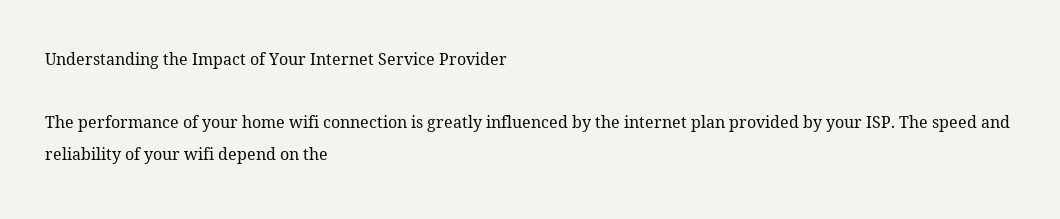Understanding the Impact of Your Internet Service Provider

The performance of your home wifi connection is greatly influenced by the internet plan provided by your ISP. The speed and reliability of your wifi depend on the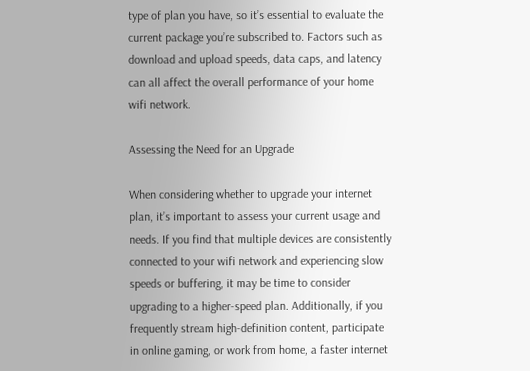type of plan you have, so it’s essential to evaluate the current package you’re subscribed to. Factors such as download and upload speeds, data caps, and latency can all affect the overall performance of your home wifi network.

Assessing the Need for an Upgrade

When considering whether to upgrade your internet plan, it’s important to assess your current usage and needs. If you find that multiple devices are consistently connected to your wifi network and experiencing slow speeds or buffering, it may be time to consider upgrading to a higher-speed plan. Additionally, if you frequently stream high-definition content, participate in online gaming, or work from home, a faster internet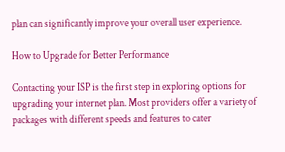plan can significantly improve your overall user experience.

How to Upgrade for Better Performance

Contacting your ISP is the first step in exploring options for upgrading your internet plan. Most providers offer a variety of packages with different speeds and features to cater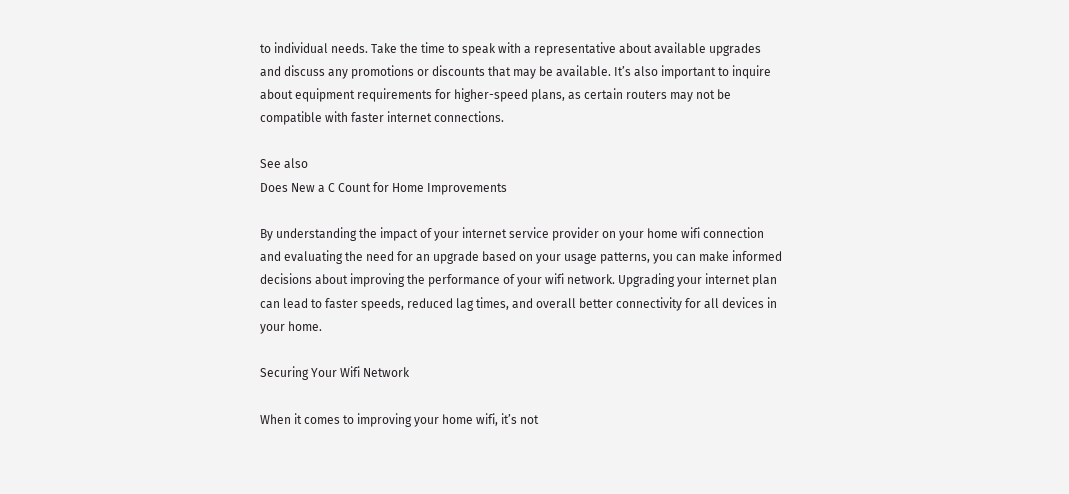to individual needs. Take the time to speak with a representative about available upgrades and discuss any promotions or discounts that may be available. It’s also important to inquire about equipment requirements for higher-speed plans, as certain routers may not be compatible with faster internet connections.

See also
Does New a C Count for Home Improvements

By understanding the impact of your internet service provider on your home wifi connection and evaluating the need for an upgrade based on your usage patterns, you can make informed decisions about improving the performance of your wifi network. Upgrading your internet plan can lead to faster speeds, reduced lag times, and overall better connectivity for all devices in your home.

Securing Your Wifi Network

When it comes to improving your home wifi, it’s not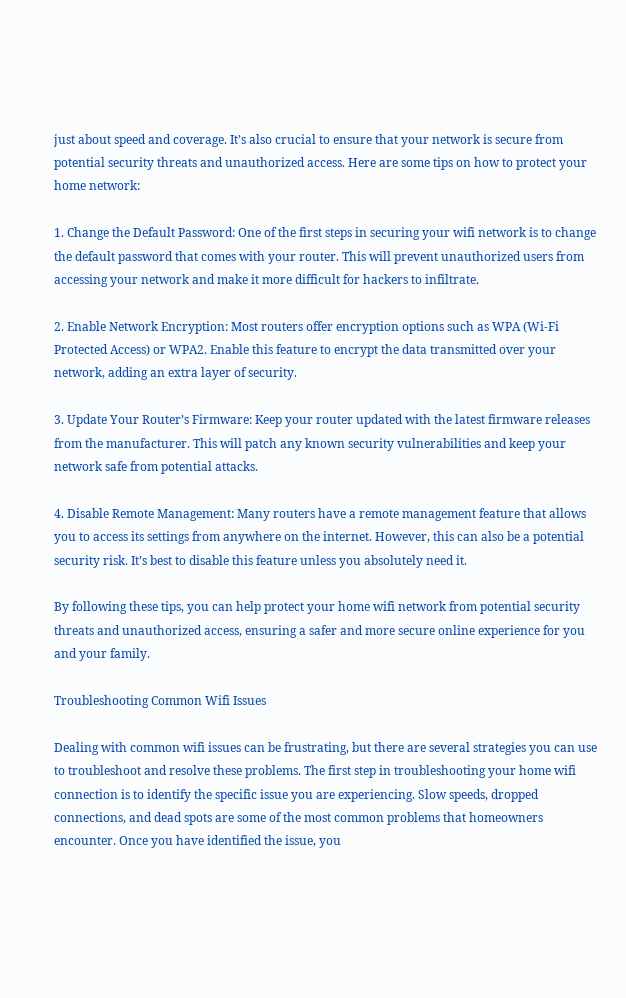just about speed and coverage. It’s also crucial to ensure that your network is secure from potential security threats and unauthorized access. Here are some tips on how to protect your home network:

1. Change the Default Password: One of the first steps in securing your wifi network is to change the default password that comes with your router. This will prevent unauthorized users from accessing your network and make it more difficult for hackers to infiltrate.

2. Enable Network Encryption: Most routers offer encryption options such as WPA (Wi-Fi Protected Access) or WPA2. Enable this feature to encrypt the data transmitted over your network, adding an extra layer of security.

3. Update Your Router’s Firmware: Keep your router updated with the latest firmware releases from the manufacturer. This will patch any known security vulnerabilities and keep your network safe from potential attacks.

4. Disable Remote Management: Many routers have a remote management feature that allows you to access its settings from anywhere on the internet. However, this can also be a potential security risk. It’s best to disable this feature unless you absolutely need it.

By following these tips, you can help protect your home wifi network from potential security threats and unauthorized access, ensuring a safer and more secure online experience for you and your family.

Troubleshooting Common Wifi Issues

Dealing with common wifi issues can be frustrating, but there are several strategies you can use to troubleshoot and resolve these problems. The first step in troubleshooting your home wifi connection is to identify the specific issue you are experiencing. Slow speeds, dropped connections, and dead spots are some of the most common problems that homeowners encounter. Once you have identified the issue, you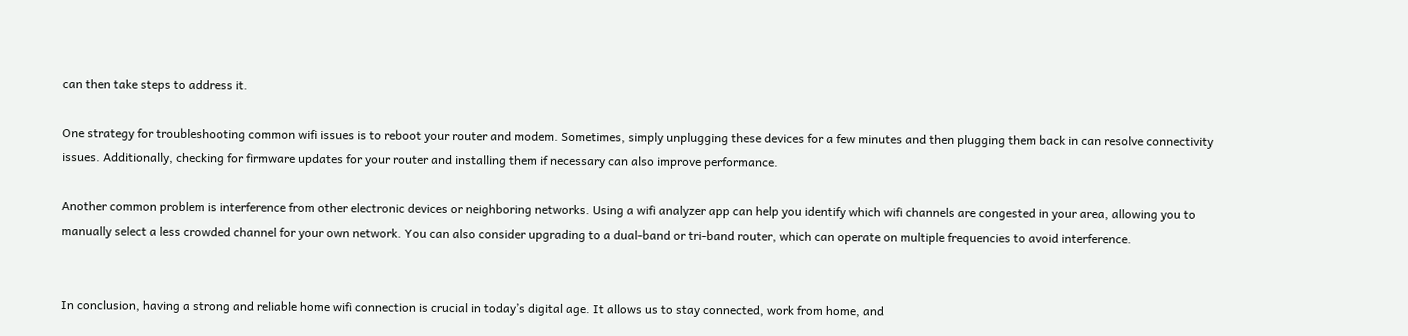can then take steps to address it.

One strategy for troubleshooting common wifi issues is to reboot your router and modem. Sometimes, simply unplugging these devices for a few minutes and then plugging them back in can resolve connectivity issues. Additionally, checking for firmware updates for your router and installing them if necessary can also improve performance.

Another common problem is interference from other electronic devices or neighboring networks. Using a wifi analyzer app can help you identify which wifi channels are congested in your area, allowing you to manually select a less crowded channel for your own network. You can also consider upgrading to a dual-band or tri-band router, which can operate on multiple frequencies to avoid interference.


In conclusion, having a strong and reliable home wifi connection is crucial in today’s digital age. It allows us to stay connected, work from home, and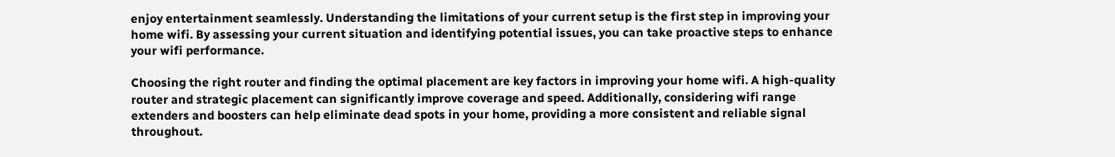enjoy entertainment seamlessly. Understanding the limitations of your current setup is the first step in improving your home wifi. By assessing your current situation and identifying potential issues, you can take proactive steps to enhance your wifi performance.

Choosing the right router and finding the optimal placement are key factors in improving your home wifi. A high-quality router and strategic placement can significantly improve coverage and speed. Additionally, considering wifi range extenders and boosters can help eliminate dead spots in your home, providing a more consistent and reliable signal throughout.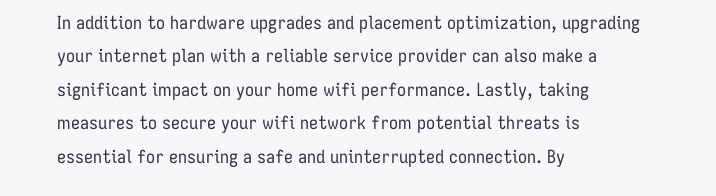In addition to hardware upgrades and placement optimization, upgrading your internet plan with a reliable service provider can also make a significant impact on your home wifi performance. Lastly, taking measures to secure your wifi network from potential threats is essential for ensuring a safe and uninterrupted connection. By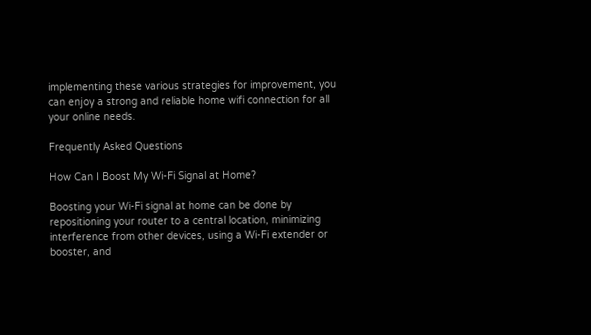implementing these various strategies for improvement, you can enjoy a strong and reliable home wifi connection for all your online needs.

Frequently Asked Questions

How Can I Boost My Wi-Fi Signal at Home?

Boosting your Wi-Fi signal at home can be done by repositioning your router to a central location, minimizing interference from other devices, using a Wi-Fi extender or booster, and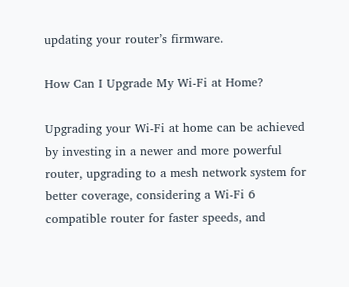updating your router’s firmware.

How Can I Upgrade My Wi-Fi at Home?

Upgrading your Wi-Fi at home can be achieved by investing in a newer and more powerful router, upgrading to a mesh network system for better coverage, considering a Wi-Fi 6 compatible router for faster speeds, and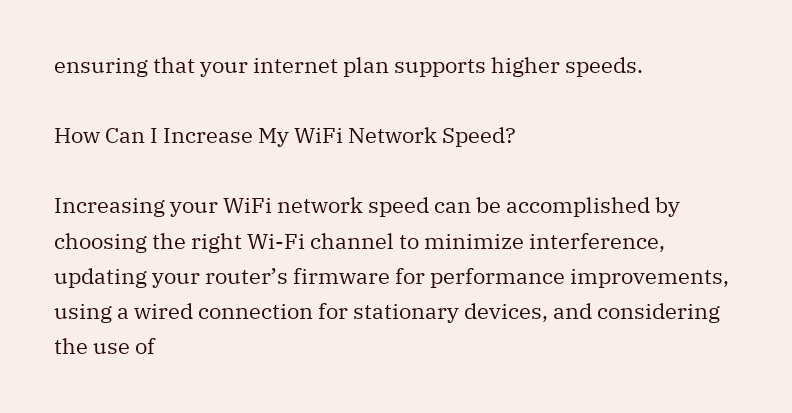ensuring that your internet plan supports higher speeds.

How Can I Increase My WiFi Network Speed?

Increasing your WiFi network speed can be accomplished by choosing the right Wi-Fi channel to minimize interference, updating your router’s firmware for performance improvements, using a wired connection for stationary devices, and considering the use of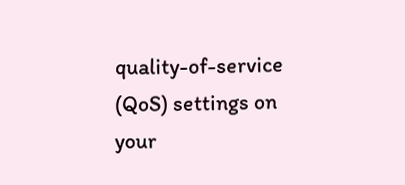quality-of-service (QoS) settings on your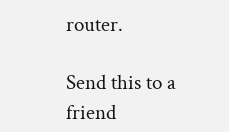router.

Send this to a friend